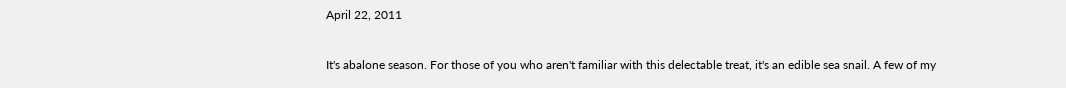April 22, 2011


It's abalone season. For those of you who aren't familiar with this delectable treat, it's an edible sea snail. A few of my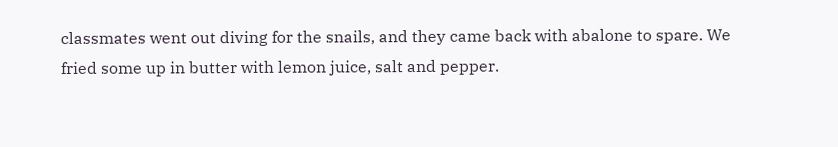classmates went out diving for the snails, and they came back with abalone to spare. We fried some up in butter with lemon juice, salt and pepper.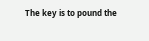The key is to pound the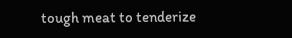tough meat to tenderize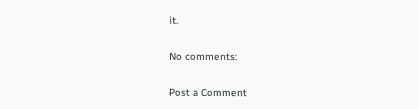it.

No comments:

Post a Comment